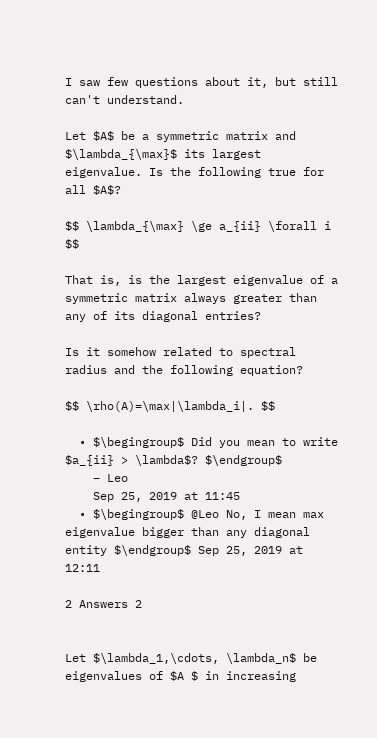I saw few questions about it, but still can't understand.

Let $A$ be a symmetric matrix and $\lambda_{\max}$ its largest eigenvalue. Is the following true for all $A$?

$$ \lambda_{\max} \ge a_{ii} \forall i $$

That is, is the largest eigenvalue of a symmetric matrix always greater than any of its diagonal entries?

Is it somehow related to spectral radius and the following equation?

$$ \rho(A)=\max|\lambda_i|. $$

  • $\begingroup$ Did you mean to write $a_{ii} > \lambda$? $\endgroup$
    – Leo
    Sep 25, 2019 at 11:45
  • $\begingroup$ @Leo No, I mean max eigenvalue bigger than any diagonal entity $\endgroup$ Sep 25, 2019 at 12:11

2 Answers 2


Let $\lambda_1,\cdots, \lambda_n$ be eigenvalues of $A $ in increasing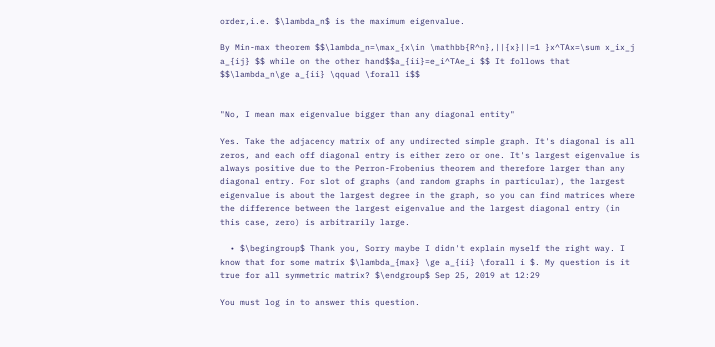order,i.e. $\lambda_n$ is the maximum eigenvalue.

By Min-max theorem $$\lambda_n=\max_{x\in \mathbb{R^n},||{x}||=1 }x^TAx=\sum x_ix_j a_{ij} $$ while on the other hand$$a_{ii}=e_i^TAe_i $$ It follows that $$\lambda_n\ge a_{ii} \qquad \forall i$$


"No, I mean max eigenvalue bigger than any diagonal entity"

Yes. Take the adjacency matrix of any undirected simple graph. It's diagonal is all zeros, and each off diagonal entry is either zero or one. It's largest eigenvalue is always positive due to the Perron-Frobenius theorem and therefore larger than any diagonal entry. For slot of graphs (and random graphs in particular), the largest eigenvalue is about the largest degree in the graph, so you can find matrices where the difference between the largest eigenvalue and the largest diagonal entry (in this case, zero) is arbitrarily large.

  • $\begingroup$ Thank you, Sorry maybe I didn't explain myself the right way. I know that for some matrix $\lambda_{max} \ge a_{ii} \forall i $. My question is it true for all symmetric matrix? $\endgroup$ Sep 25, 2019 at 12:29

You must log in to answer this question.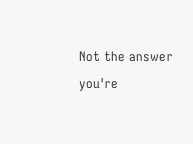Not the answer you're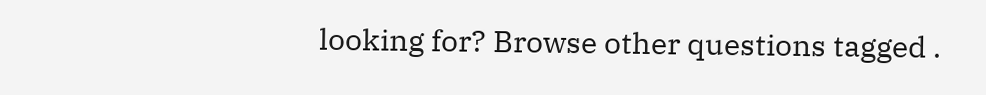looking for? Browse other questions tagged .